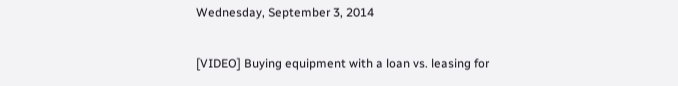Wednesday, September 3, 2014

[VIDEO] Buying equipment with a loan vs. leasing for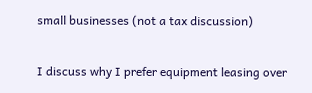small businesses (not a tax discussion)

I discuss why I prefer equipment leasing over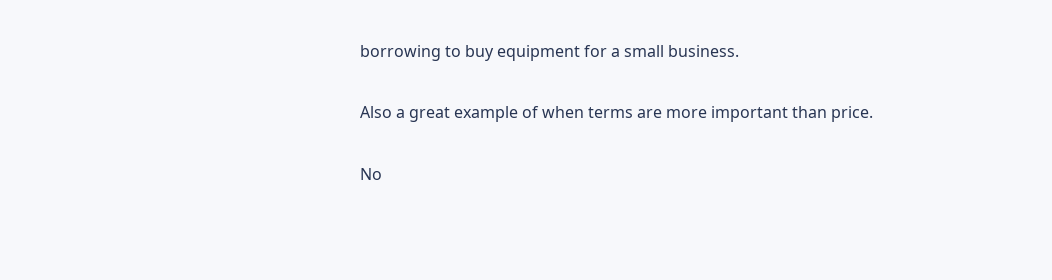borrowing to buy equipment for a small business.

Also a great example of when terms are more important than price.

No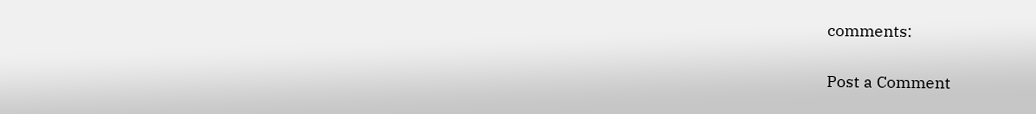comments:

Post a Comment